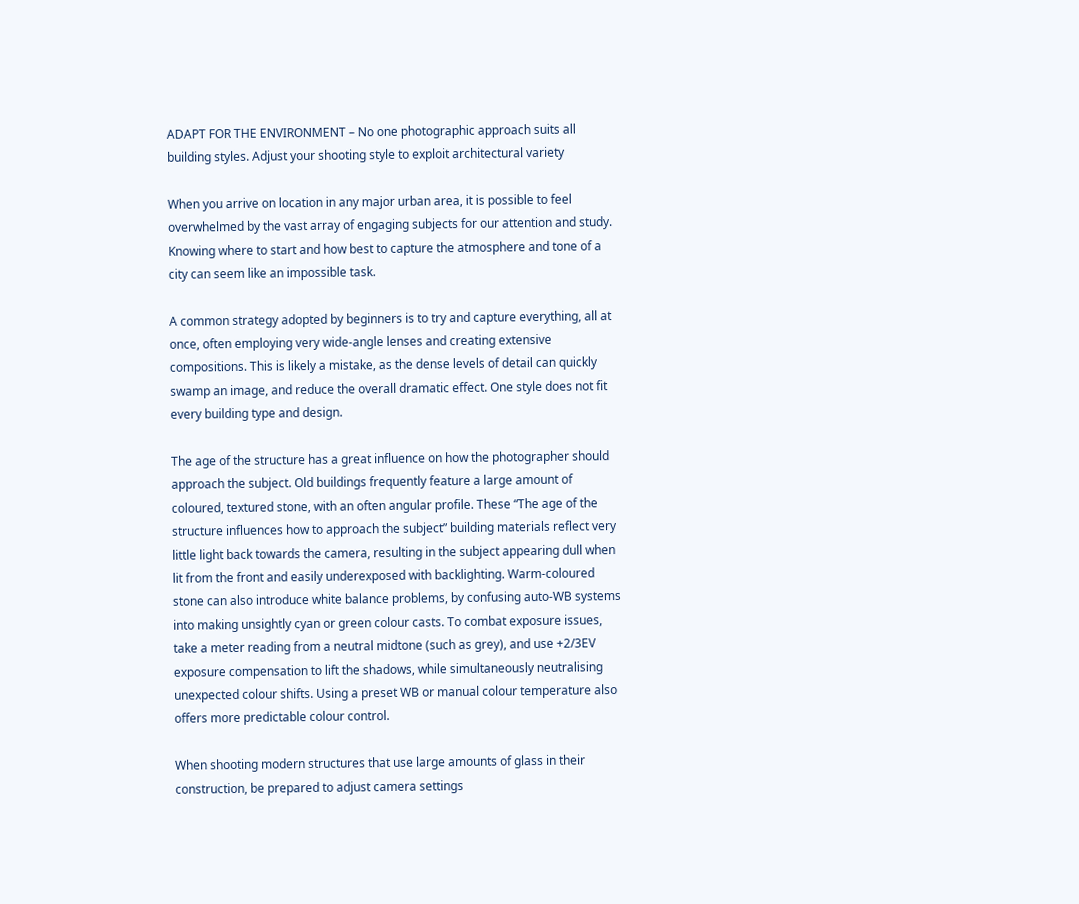ADAPT FOR THE ENVIRONMENT – No one photographic approach suits all building styles. Adjust your shooting style to exploit architectural variety

When you arrive on location in any major urban area, it is possible to feel overwhelmed by the vast array of engaging subjects for our attention and study. Knowing where to start and how best to capture the atmosphere and tone of a city can seem like an impossible task.

A common strategy adopted by beginners is to try and capture everything, all at once, often employing very wide-angle lenses and creating extensive compositions. This is likely a mistake, as the dense levels of detail can quickly swamp an image, and reduce the overall dramatic effect. One style does not fit every building type and design.

The age of the structure has a great influence on how the photographer should approach the subject. Old buildings frequently feature a large amount of coloured, textured stone, with an often angular profile. These “The age of the structure influences how to approach the subject” building materials reflect very little light back towards the camera, resulting in the subject appearing dull when lit from the front and easily underexposed with backlighting. Warm-coloured stone can also introduce white balance problems, by confusing auto-WB systems into making unsightly cyan or green colour casts. To combat exposure issues, take a meter reading from a neutral midtone (such as grey), and use +2/3EV exposure compensation to lift the shadows, while simultaneously neutralising unexpected colour shifts. Using a preset WB or manual colour temperature also offers more predictable colour control.

When shooting modern structures that use large amounts of glass in their construction, be prepared to adjust camera settings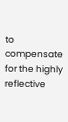to compensate for the highly reflective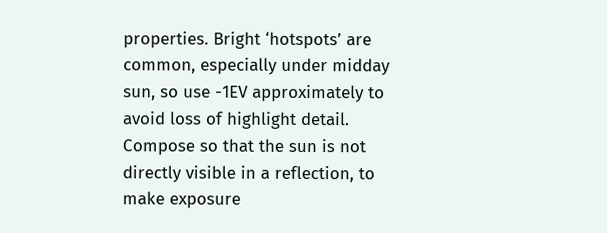properties. Bright ‘hotspots’ are common, especially under midday sun, so use -1EV approximately to avoid loss of highlight detail. Compose so that the sun is not directly visible in a reflection, to make exposure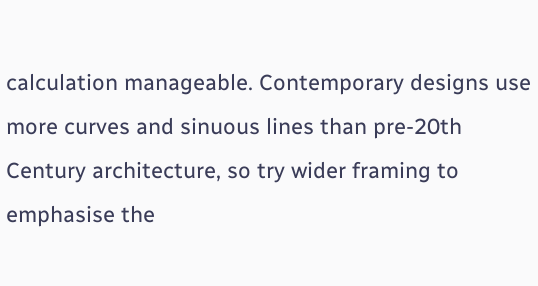calculation manageable. Contemporary designs use more curves and sinuous lines than pre-20th Century architecture, so try wider framing to emphasise the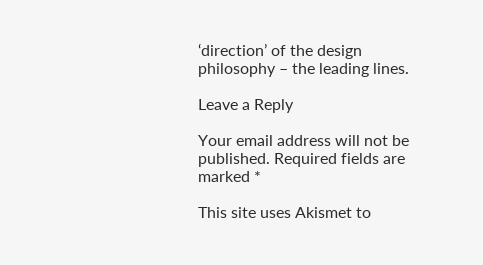‘direction’ of the design philosophy – the leading lines.

Leave a Reply

Your email address will not be published. Required fields are marked *

This site uses Akismet to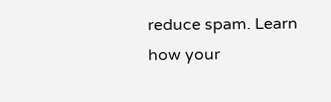reduce spam. Learn how your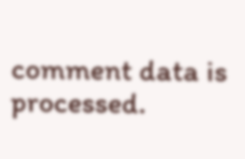comment data is processed.